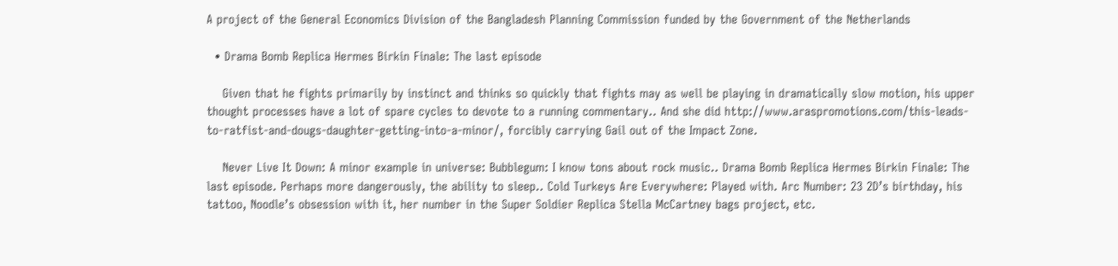A project of the General Economics Division of the Bangladesh Planning Commission funded by the Government of the Netherlands

  • Drama Bomb Replica Hermes Birkin Finale: The last episode

    Given that he fights primarily by instinct and thinks so quickly that fights may as well be playing in dramatically slow motion, his upper thought processes have a lot of spare cycles to devote to a running commentary.. And she did http://www.araspromotions.com/this-leads-to-ratfist-and-dougs-daughter-getting-into-a-minor/, forcibly carrying Gail out of the Impact Zone.

    Never Live It Down: A minor example in universe: Bubblegum: I know tons about rock music.. Drama Bomb Replica Hermes Birkin Finale: The last episode. Perhaps more dangerously, the ability to sleep.. Cold Turkeys Are Everywhere: Played with. Arc Number: 23 2D’s birthday, his tattoo, Noodle’s obsession with it, her number in the Super Soldier Replica Stella McCartney bags project, etc.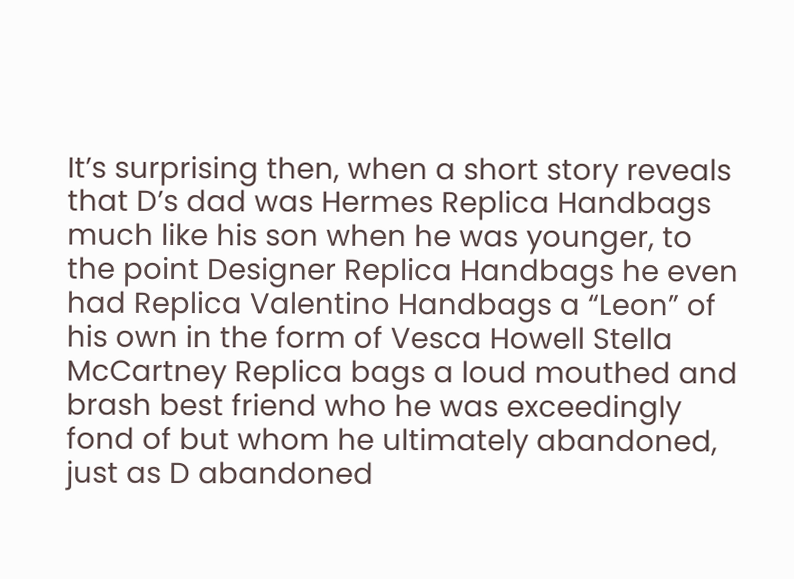It’s surprising then, when a short story reveals that D’s dad was Hermes Replica Handbags much like his son when he was younger, to the point Designer Replica Handbags he even had Replica Valentino Handbags a “Leon” of his own in the form of Vesca Howell Stella McCartney Replica bags a loud mouthed and brash best friend who he was exceedingly fond of but whom he ultimately abandoned, just as D abandoned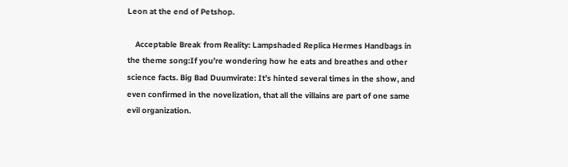Leon at the end of Petshop.

    Acceptable Break from Reality: Lampshaded Replica Hermes Handbags in the theme song:If you’re wondering how he eats and breathes and other science facts. Big Bad Duumvirate: It’s hinted several times in the show, and even confirmed in the novelization, that all the villains are part of one same evil organization.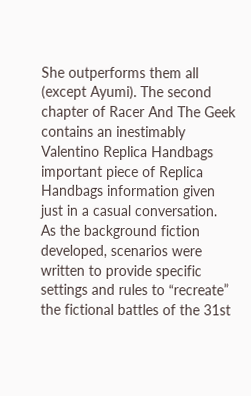She outperforms them all (except Ayumi). The second chapter of Racer And The Geek contains an inestimably Valentino Replica Handbags important piece of Replica Handbags information given just in a casual conversation. As the background fiction developed, scenarios were written to provide specific settings and rules to “recreate” the fictional battles of the 31st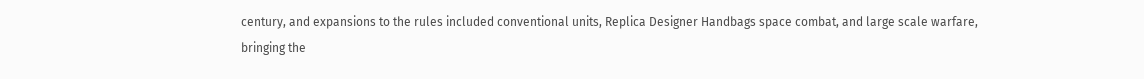century, and expansions to the rules included conventional units, Replica Designer Handbags space combat, and large scale warfare, bringing the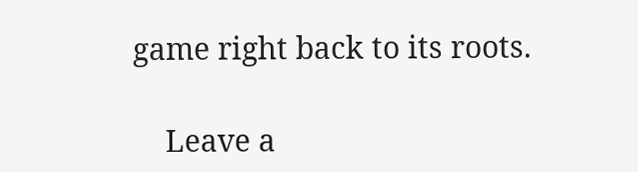game right back to its roots.

    Leave a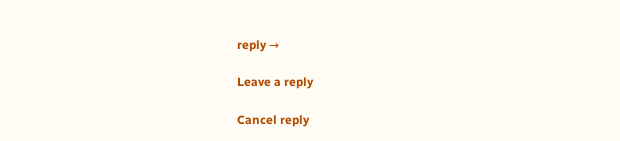reply →

Leave a reply

Cancel reply